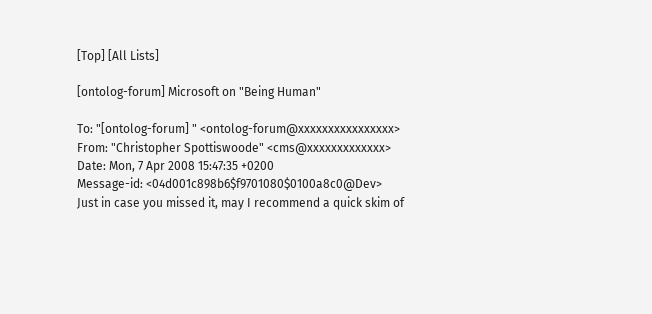[Top] [All Lists]

[ontolog-forum] Microsoft on "Being Human"

To: "[ontolog-forum] " <ontolog-forum@xxxxxxxxxxxxxxxx>
From: "Christopher Spottiswoode" <cms@xxxxxxxxxxxxx>
Date: Mon, 7 Apr 2008 15:47:35 +0200
Message-id: <04d001c898b6$f9701080$0100a8c0@Dev>
Just in case you missed it, may I recommend a quick skim of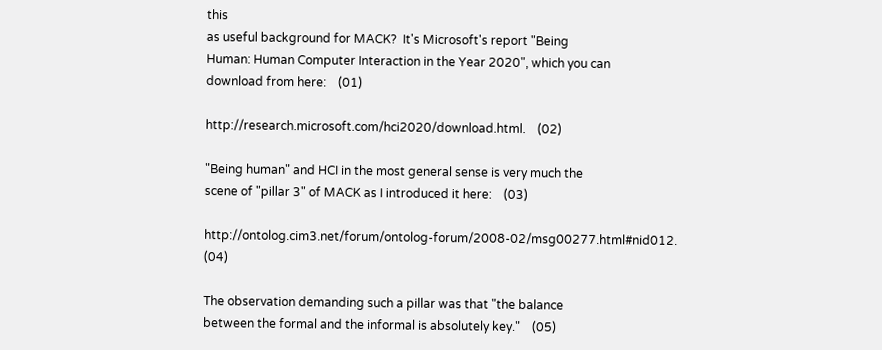this
as useful background for MACK?  It's Microsoft's report "Being
Human: Human Computer Interaction in the Year 2020", which you can
download from here:    (01)

http://research.microsoft.com/hci2020/download.html.    (02)

"Being human" and HCI in the most general sense is very much the
scene of "pillar 3" of MACK as I introduced it here:    (03)

http://ontolog.cim3.net/forum/ontolog-forum/2008-02/msg00277.html#nid012.    (04)

The observation demanding such a pillar was that "the balance
between the formal and the informal is absolutely key."    (05)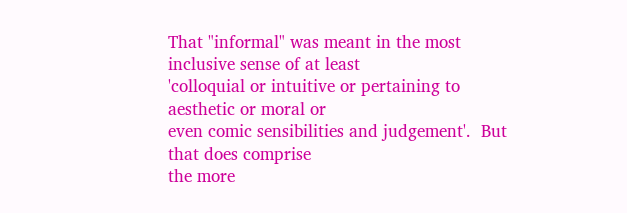That "informal" was meant in the most inclusive sense of at least
'colloquial or intuitive or pertaining to aesthetic or moral or
even comic sensibilities and judgement'.  But that does comprise
the more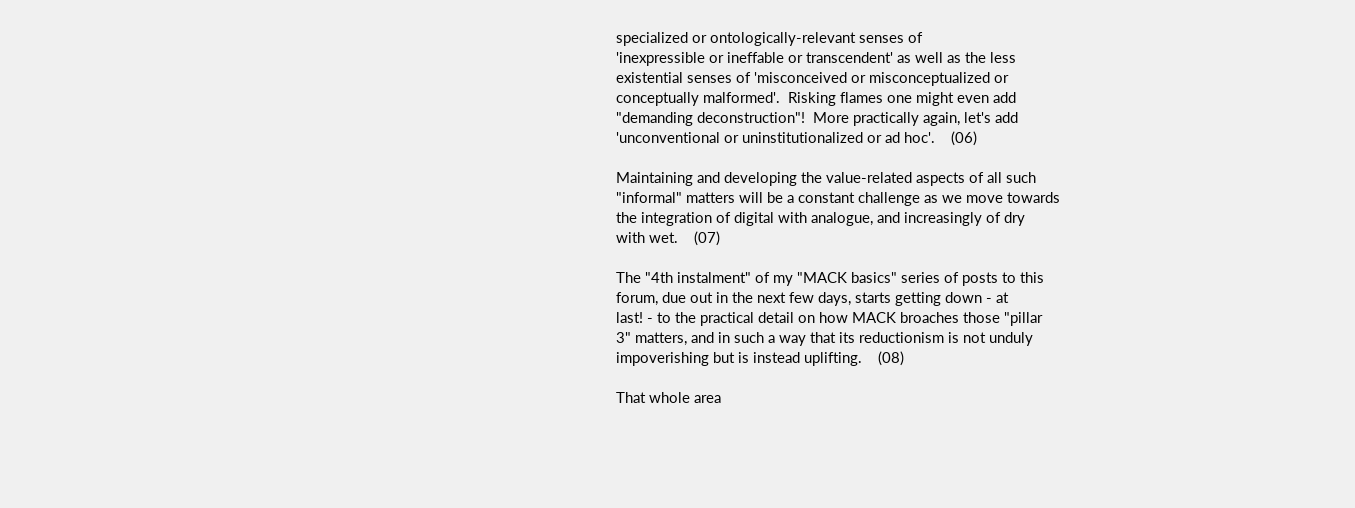specialized or ontologically-relevant senses of
'inexpressible or ineffable or transcendent' as well as the less
existential senses of 'misconceived or misconceptualized or
conceptually malformed'.  Risking flames one might even add
"demanding deconstruction"!  More practically again, let's add
'unconventional or uninstitutionalized or ad hoc'.    (06)

Maintaining and developing the value-related aspects of all such
"informal" matters will be a constant challenge as we move towards
the integration of digital with analogue, and increasingly of dry
with wet.    (07)

The "4th instalment" of my "MACK basics" series of posts to this
forum, due out in the next few days, starts getting down - at
last! - to the practical detail on how MACK broaches those "pillar
3" matters, and in such a way that its reductionism is not unduly
impoverishing but is instead uplifting.    (08)

That whole area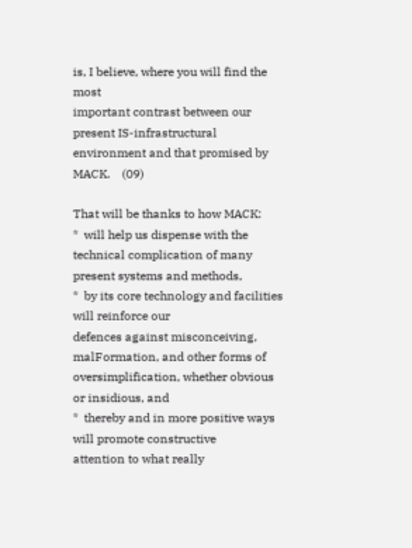is, I believe, where you will find the most
important contrast between our present IS-infrastructural
environment and that promised by MACK.    (09)

That will be thanks to how MACK:
*  will help us dispense with the technical complication of many
present systems and methods,
*  by its core technology and facilities will reinforce our
defences against misconceiving, malFormation, and other forms of
oversimplification, whether obvious or insidious, and
*  thereby and in more positive ways will promote constructive
attention to what really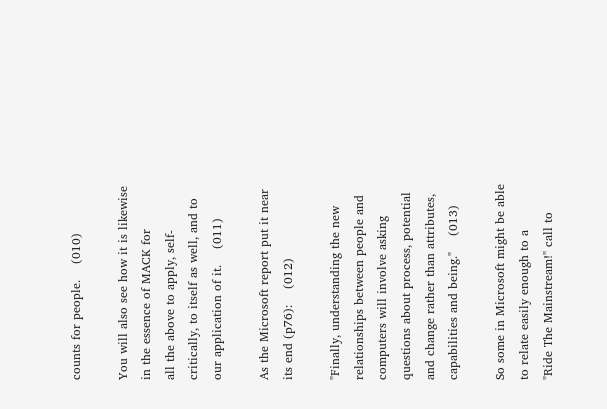counts for people.    (010)

You will also see how it is likewise in the essence of MACK for
all the above to apply, self-critically, to itself as well, and to
our application of it.    (011)

As the Microsoft report put it near its end (p76):    (012)

"Finally, understanding the new relationships between people and
computers will involve asking questions about process, potential
and change rather than attributes, capabilities and being."    (013)

So some in Microsoft might be able to relate easily enough to a
"Ride The Mainstream!" call to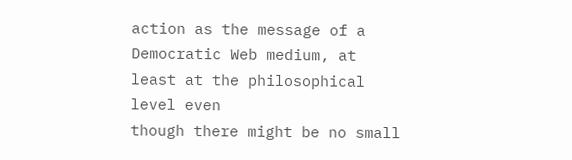action as the message of a
Democratic Web medium, at least at the philosophical level even
though there might be no small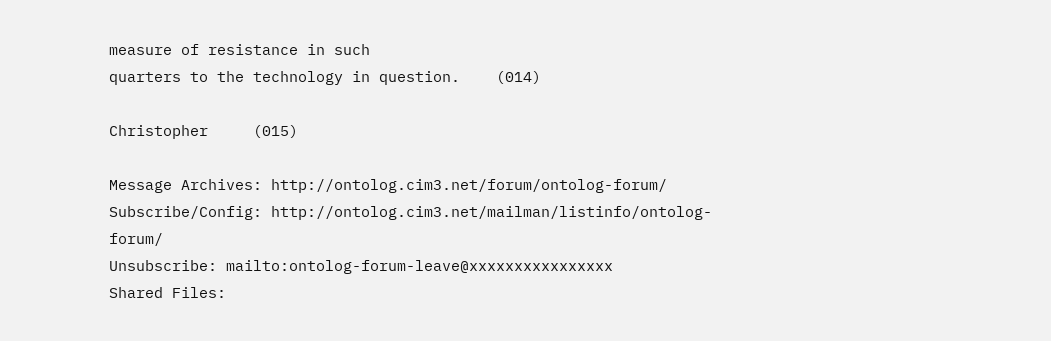measure of resistance in such
quarters to the technology in question.    (014)

Christopher     (015)

Message Archives: http://ontolog.cim3.net/forum/ontolog-forum/
Subscribe/Config: http://ontolog.cim3.net/mailman/listinfo/ontolog-forum/
Unsubscribe: mailto:ontolog-forum-leave@xxxxxxxxxxxxxxxx
Shared Files: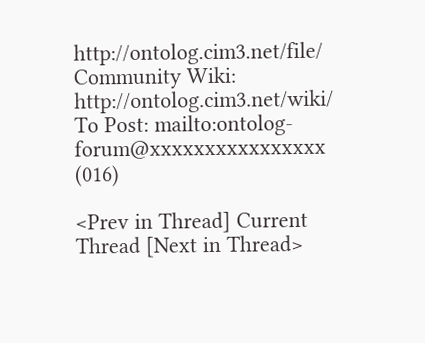http://ontolog.cim3.net/file/
Community Wiki: http://ontolog.cim3.net/wiki/
To Post: mailto:ontolog-forum@xxxxxxxxxxxxxxxx    (016)

<Prev in Thread] Current Thread [Next in Thread>